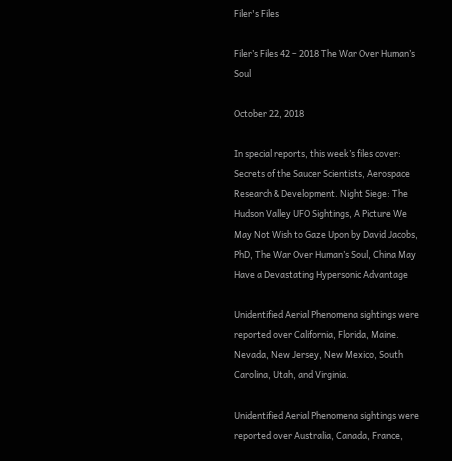Filer's Files

Filer’s Files 42 – 2018 The War Over Human’s Soul

October 22, 2018

In special reports, this week’s files cover: Secrets of the Saucer Scientists, Aerospace Research & Development. Night Siege: The Hudson Valley UFO Sightings, A Picture We May Not Wish to Gaze Upon by David Jacobs, PhD, The War Over Human’s Soul, China May Have a Devastating Hypersonic Advantage

Unidentified Aerial Phenomena sightings were reported over California, Florida, Maine. Nevada, New Jersey, New Mexico, South Carolina, Utah, and Virginia.

Unidentified Aerial Phenomena sightings were reported over Australia, Canada, France,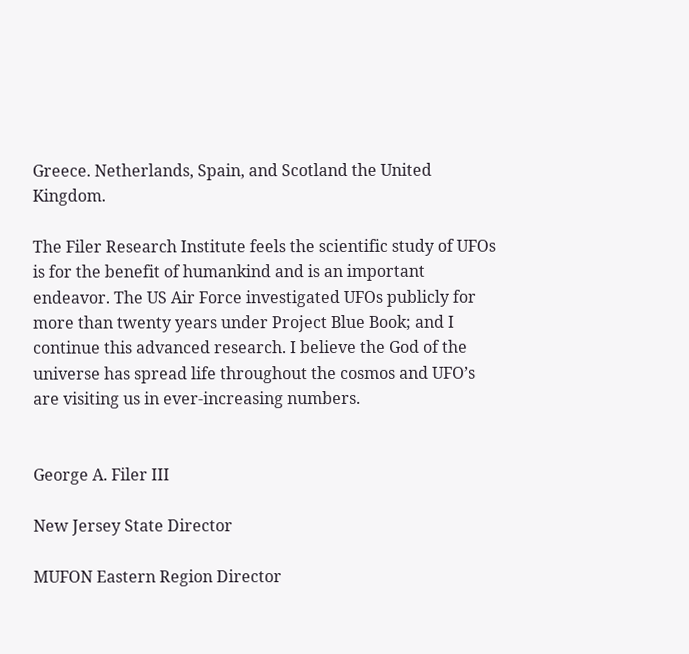Greece. Netherlands, Spain, and Scotland the United Kingdom.

The Filer Research Institute feels the scientific study of UFOs is for the benefit of humankind and is an important endeavor. The US Air Force investigated UFOs publicly for more than twenty years under Project Blue Book; and I continue this advanced research. I believe the God of the universe has spread life throughout the cosmos and UFO’s are visiting us in ever-increasing numbers.


George A. Filer III

New Jersey State Director

MUFON Eastern Region Director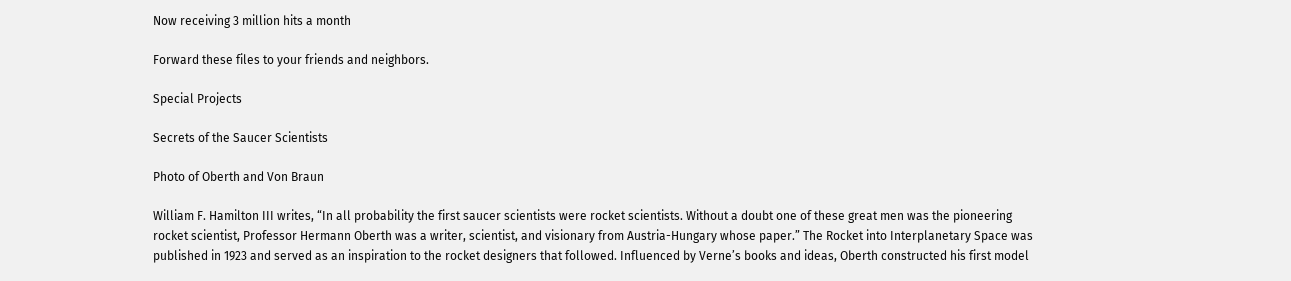Now receiving 3 million hits a month

Forward these files to your friends and neighbors.

Special Projects

Secrets of the Saucer Scientists

Photo of Oberth and Von Braun

William F. Hamilton III writes, “In all probability the first saucer scientists were rocket scientists. Without a doubt one of these great men was the pioneering rocket scientist, Professor Hermann Oberth was a writer, scientist, and visionary from Austria-Hungary whose paper.” The Rocket into Interplanetary Space was published in 1923 and served as an inspiration to the rocket designers that followed. Influenced by Verne’s books and ideas, Oberth constructed his first model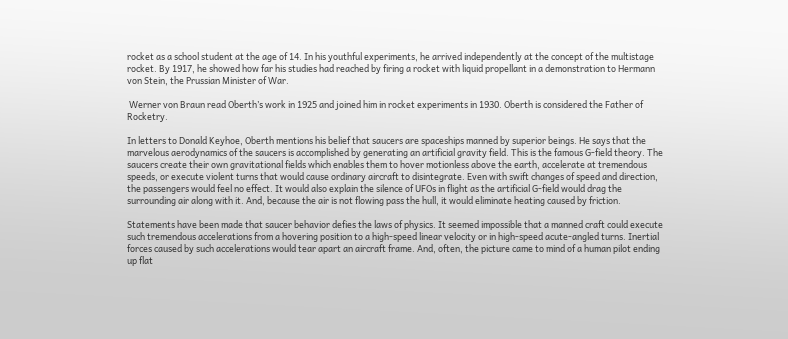rocket as a school student at the age of 14. In his youthful experiments, he arrived independently at the concept of the multistage rocket. By 1917, he showed how far his studies had reached by firing a rocket with liquid propellant in a demonstration to Hermann von Stein, the Prussian Minister of War.

 Werner von Braun read Oberth’s work in 1925 and joined him in rocket experiments in 1930. Oberth is considered the Father of Rocketry.

In letters to Donald Keyhoe, Oberth mentions his belief that saucers are spaceships manned by superior beings. He says that the marvelous aerodynamics of the saucers is accomplished by generating an artificial gravity field. This is the famous G-field theory. The saucers create their own gravitational fields which enables them to hover motionless above the earth, accelerate at tremendous speeds, or execute violent turns that would cause ordinary aircraft to disintegrate. Even with swift changes of speed and direction, the passengers would feel no effect. It would also explain the silence of UFOs in flight as the artificial G-field would drag the surrounding air along with it. And, because the air is not flowing pass the hull, it would eliminate heating caused by friction.

Statements have been made that saucer behavior defies the laws of physics. It seemed impossible that a manned craft could execute such tremendous accelerations from a hovering position to a high-speed linear velocity or in high-speed acute-angled turns. Inertial forces caused by such accelerations would tear apart an aircraft frame. And, often, the picture came to mind of a human pilot ending up flat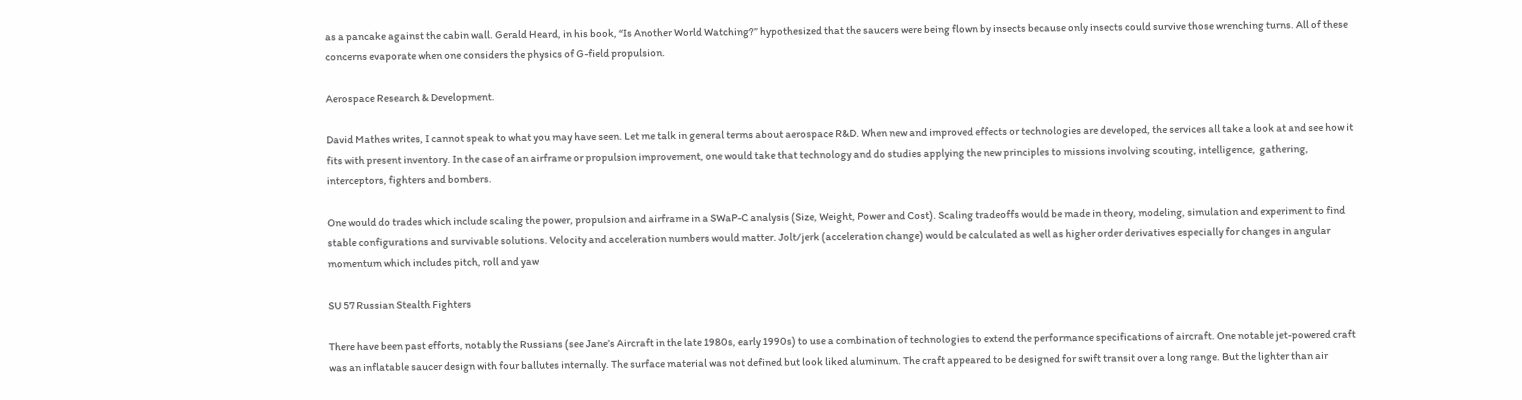as a pancake against the cabin wall. Gerald Heard, in his book, “Is Another World Watching?” hypothesized that the saucers were being flown by insects because only insects could survive those wrenching turns. All of these concerns evaporate when one considers the physics of G-field propulsion.

Aerospace Research & Development.

David Mathes writes, I cannot speak to what you may have seen. Let me talk in general terms about aerospace R&D. When new and improved effects or technologies are developed, the services all take a look at and see how it fits with present inventory. In the case of an airframe or propulsion improvement, one would take that technology and do studies applying the new principles to missions involving scouting, intelligence,  gathering, interceptors, fighters and bombers.

One would do trades which include scaling the power, propulsion and airframe in a SWaP-C analysis (Size, Weight, Power and Cost). Scaling tradeoffs would be made in theory, modeling, simulation and experiment to find stable configurations and survivable solutions. Velocity and acceleration numbers would matter. Jolt/jerk (acceleration change) would be calculated as well as higher order derivatives especially for changes in angular momentum which includes pitch, roll and yaw

SU 57 Russian Stealth Fighters

There have been past efforts, notably the Russians (see Jane’s Aircraft in the late 1980s, early 1990s) to use a combination of technologies to extend the performance specifications of aircraft. One notable jet-powered craft was an inflatable saucer design with four ballutes internally. The surface material was not defined but look liked aluminum. The craft appeared to be designed for swift transit over a long range. But the lighter than air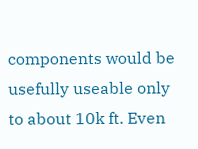components would be usefully useable only to about 10k ft. Even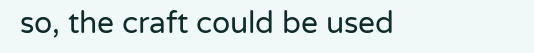so, the craft could be used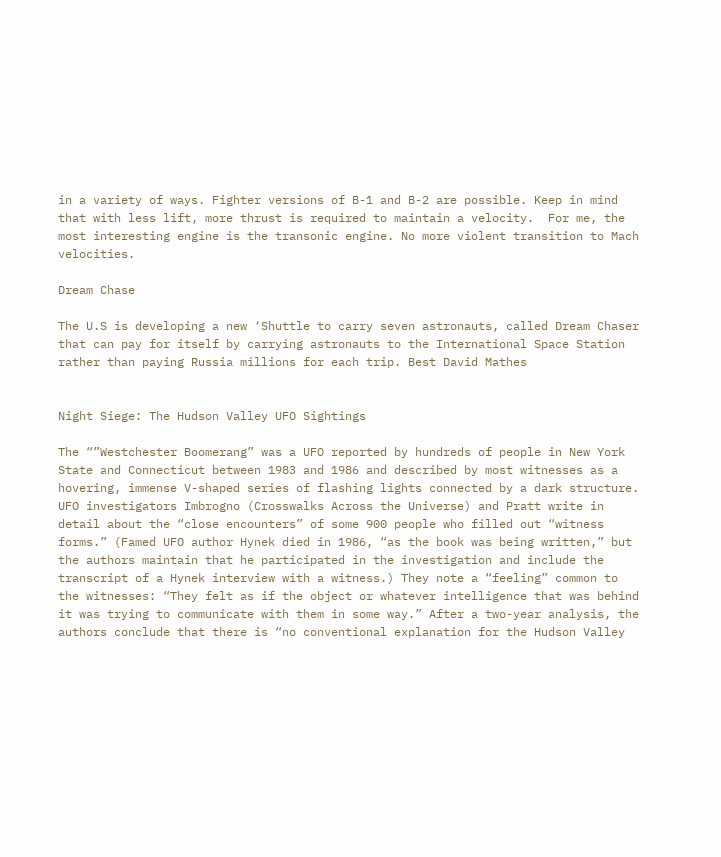in a variety of ways. Fighter versions of B-1 and B-2 are possible. Keep in mind that with less lift, more thrust is required to maintain a velocity.  For me, the most interesting engine is the transonic engine. No more violent transition to Mach velocities.

Dream Chase

The U.S is developing a new ‘Shuttle to carry seven astronauts, called Dream Chaser that can pay for itself by carrying astronauts to the International Space Station rather than paying Russia millions for each trip. Best David Mathes


Night Siege: The Hudson Valley UFO Sightings

The “”Westchester Boomerang” was a UFO reported by hundreds of people in New York State and Connecticut between 1983 and 1986 and described by most witnesses as a hovering, immense V-shaped series of flashing lights connected by a dark structure. UFO investigators Imbrogno (Crosswalks Across the Universe) and Pratt write in detail about the “close encounters” of some 900 people who filled out “witness forms.” (Famed UFO author Hynek died in 1986, “as the book was being written,” but the authors maintain that he participated in the investigation and include the transcript of a Hynek interview with a witness.) They note a “feeling” common to the witnesses: “They felt as if the object or whatever intelligence that was behind it was trying to communicate with them in some way.” After a two-year analysis, the authors conclude that there is “no conventional explanation for the Hudson Valley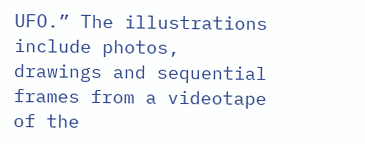UFO.” The illustrations include photos, drawings and sequential frames from a videotape of the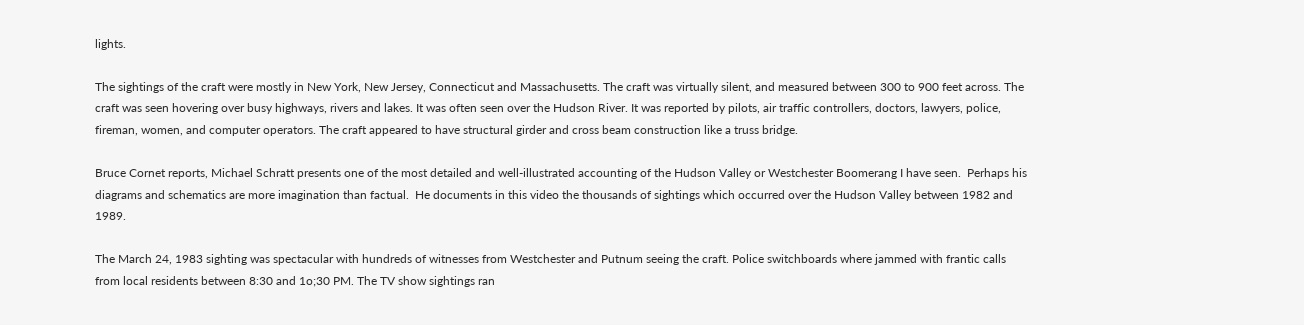lights.

The sightings of the craft were mostly in New York, New Jersey, Connecticut and Massachusetts. The craft was virtually silent, and measured between 300 to 900 feet across. The craft was seen hovering over busy highways, rivers and lakes. It was often seen over the Hudson River. It was reported by pilots, air traffic controllers, doctors, lawyers, police, fireman, women, and computer operators. The craft appeared to have structural girder and cross beam construction like a truss bridge.

Bruce Cornet reports, Michael Schratt presents one of the most detailed and well-illustrated accounting of the Hudson Valley or Westchester Boomerang I have seen.  Perhaps his diagrams and schematics are more imagination than factual.  He documents in this video the thousands of sightings which occurred over the Hudson Valley between 1982 and 1989.

The March 24, 1983 sighting was spectacular with hundreds of witnesses from Westchester and Putnum seeing the craft. Police switchboards where jammed with frantic calls from local residents between 8:30 and 1o;30 PM. The TV show sightings ran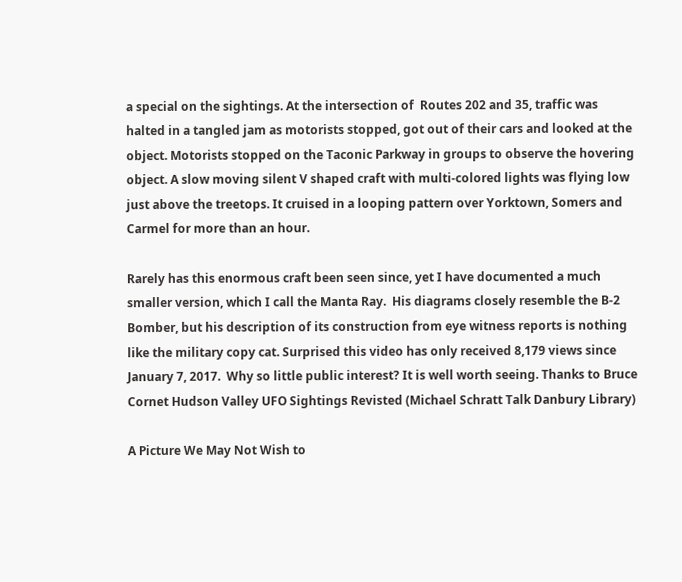a special on the sightings. At the intersection of  Routes 202 and 35, traffic was halted in a tangled jam as motorists stopped, got out of their cars and looked at the object. Motorists stopped on the Taconic Parkway in groups to observe the hovering object. A slow moving silent V shaped craft with multi-colored lights was flying low just above the treetops. It cruised in a looping pattern over Yorktown, Somers and Carmel for more than an hour.

Rarely has this enormous craft been seen since, yet I have documented a much smaller version, which I call the Manta Ray.  His diagrams closely resemble the B-2 Bomber, but his description of its construction from eye witness reports is nothing like the military copy cat. Surprised this video has only received 8,179 views since January 7, 2017.  Why so little public interest? It is well worth seeing. Thanks to Bruce Cornet Hudson Valley UFO Sightings Revisted (Michael Schratt Talk Danbury Library)

A Picture We May Not Wish to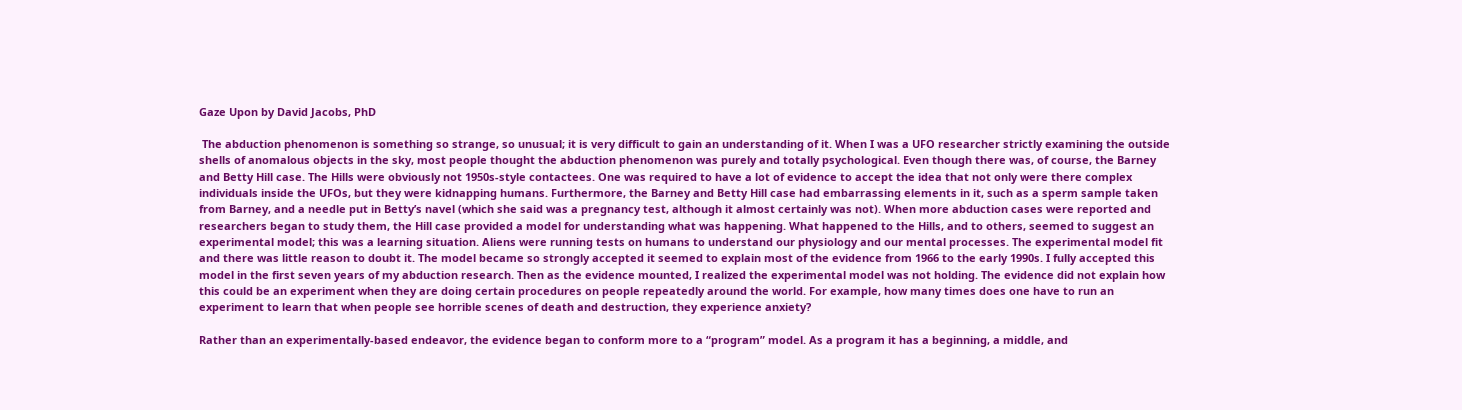Gaze Upon by David Jacobs, PhD

 The abduction phenomenon is something so strange, so unusual; it is very difficult to gain an understanding of it. When I was a UFO researcher strictly examining the outside shells of anomalous objects in the sky, most people thought the abduction phenomenon was purely and totally psychological. Even though there was, of course, the Barney and Betty Hill case. The Hills were obviously not 1950s-style contactees. One was required to have a lot of evidence to accept the idea that not only were there complex individuals inside the UFOs, but they were kidnapping humans. Furthermore, the Barney and Betty Hill case had embarrassing elements in it, such as a sperm sample taken from Barney, and a needle put in Betty’s navel (which she said was a pregnancy test, although it almost certainly was not). When more abduction cases were reported and researchers began to study them, the Hill case provided a model for understanding what was happening. What happened to the Hills, and to others, seemed to suggest an experimental model; this was a learning situation. Aliens were running tests on humans to understand our physiology and our mental processes. The experimental model fit and there was little reason to doubt it. The model became so strongly accepted it seemed to explain most of the evidence from 1966 to the early 1990s. I fully accepted this model in the first seven years of my abduction research. Then as the evidence mounted, I realized the experimental model was not holding. The evidence did not explain how this could be an experiment when they are doing certain procedures on people repeatedly around the world. For example, how many times does one have to run an experiment to learn that when people see horrible scenes of death and destruction, they experience anxiety?

Rather than an experimentally-based endeavor, the evidence began to conform more to a “program” model. As a program it has a beginning, a middle, and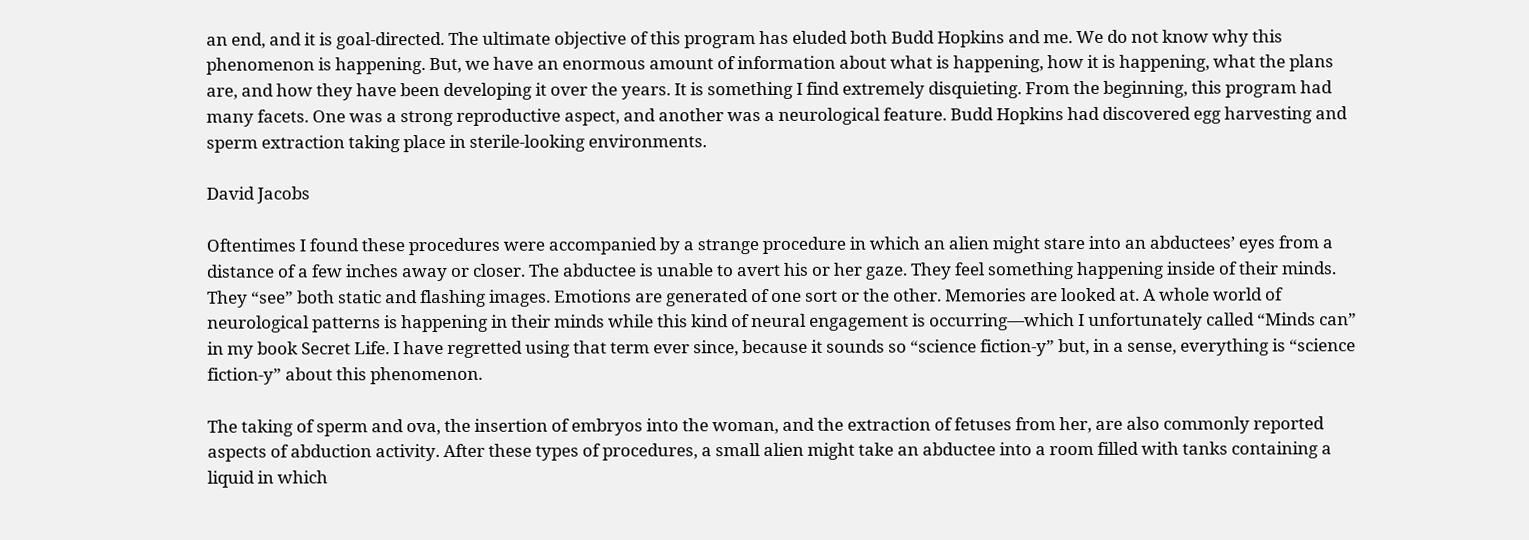an end, and it is goal-directed. The ultimate objective of this program has eluded both Budd Hopkins and me. We do not know why this phenomenon is happening. But, we have an enormous amount of information about what is happening, how it is happening, what the plans are, and how they have been developing it over the years. It is something I find extremely disquieting. From the beginning, this program had many facets. One was a strong reproductive aspect, and another was a neurological feature. Budd Hopkins had discovered egg harvesting and sperm extraction taking place in sterile-looking environments.

David Jacobs

Oftentimes I found these procedures were accompanied by a strange procedure in which an alien might stare into an abductees’ eyes from a distance of a few inches away or closer. The abductee is unable to avert his or her gaze. They feel something happening inside of their minds. They “see” both static and flashing images. Emotions are generated of one sort or the other. Memories are looked at. A whole world of neurological patterns is happening in their minds while this kind of neural engagement is occurring—which I unfortunately called “Minds can” in my book Secret Life. I have regretted using that term ever since, because it sounds so “science fiction-y” but, in a sense, everything is “science fiction-y” about this phenomenon.

The taking of sperm and ova, the insertion of embryos into the woman, and the extraction of fetuses from her, are also commonly reported aspects of abduction activity. After these types of procedures, a small alien might take an abductee into a room filled with tanks containing a liquid in which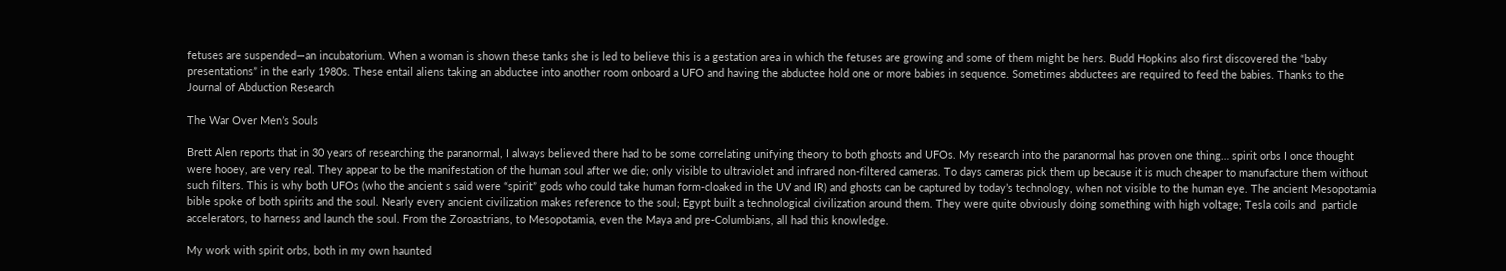fetuses are suspended—an incubatorium. When a woman is shown these tanks she is led to believe this is a gestation area in which the fetuses are growing and some of them might be hers. Budd Hopkins also first discovered the “baby presentations” in the early 1980s. These entail aliens taking an abductee into another room onboard a UFO and having the abductee hold one or more babies in sequence. Sometimes abductees are required to feed the babies. Thanks to the Journal of Abduction Research

The War Over Men’s Souls

Brett Alen reports that in 30 years of researching the paranormal, I always believed there had to be some correlating unifying theory to both ghosts and UFOs. My research into the paranormal has proven one thing… spirit orbs I once thought were hooey, are very real. They appear to be the manifestation of the human soul after we die; only visible to ultraviolet and infrared non-filtered cameras. To days cameras pick them up because it is much cheaper to manufacture them without such filters. This is why both UFOs (who the ancient s said were “spirit” gods who could take human form-cloaked in the UV and IR) and ghosts can be captured by today’s technology, when not visible to the human eye. The ancient Mesopotamia bible spoke of both spirits and the soul. Nearly every ancient civilization makes reference to the soul; Egypt built a technological civilization around them. They were quite obviously doing something with high voltage; Tesla coils and  particle accelerators, to harness and launch the soul. From the Zoroastrians, to Mesopotamia, even the Maya and pre-Columbians, all had this knowledge.

My work with spirit orbs, both in my own haunted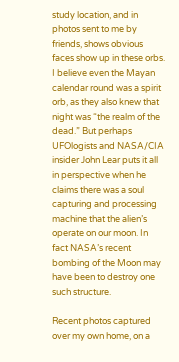study location, and in photos sent to me by friends, shows obvious faces show up in these orbs. I believe even the Mayan calendar round was a spirit orb, as they also knew that night was “the realm of the dead.” But perhaps UFOlogists and NASA/CIA insider John Lear puts it all in perspective when he claims there was a soul capturing and processing machine that the alien’s operate on our moon. In fact NASA’s recent bombing of the Moon may have been to destroy one such structure.

Recent photos captured over my own home, on a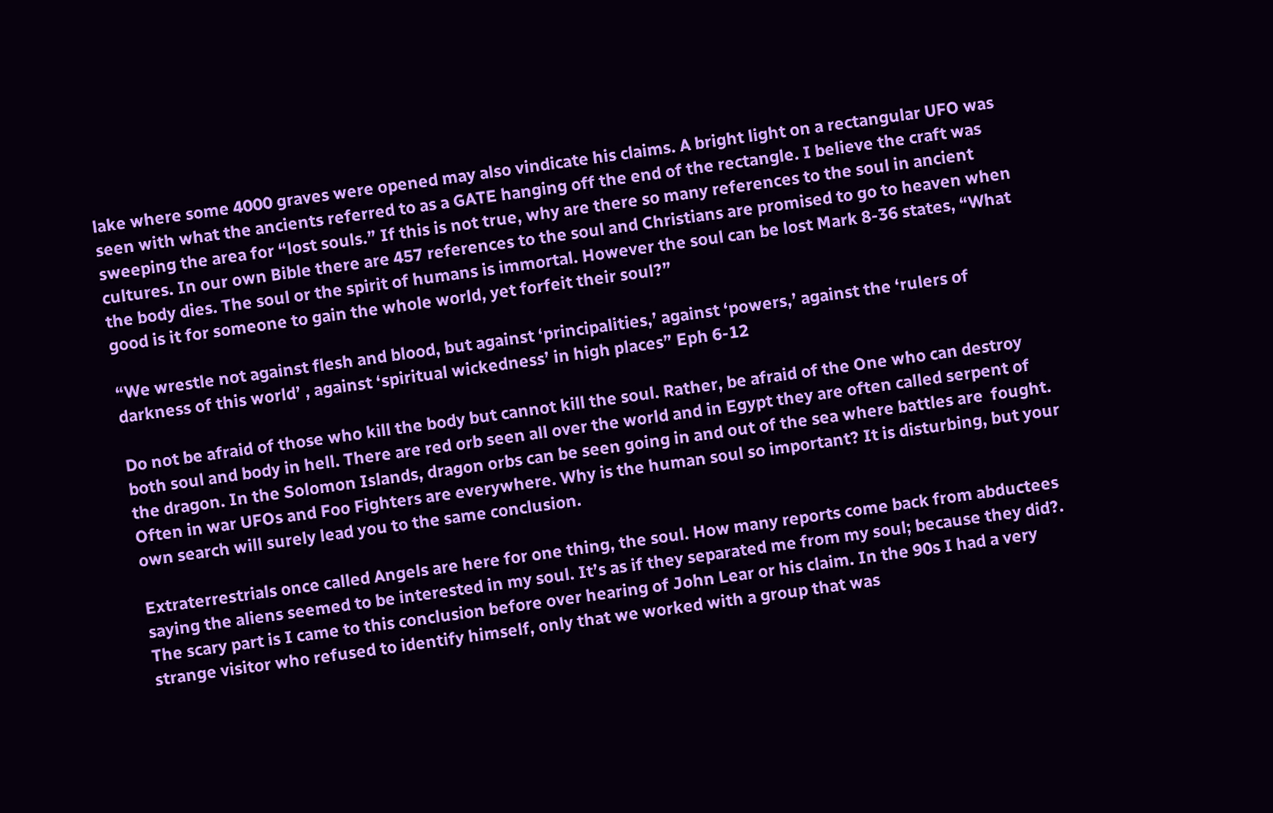lake where some 4000 graves were opened may also vindicate his claims. A bright light on a rectangular UFO was seen with what the ancients referred to as a GATE hanging off the end of the rectangle. I believe the craft was sweeping the area for “lost souls.” If this is not true, why are there so many references to the soul in ancient cultures. In our own Bible there are 457 references to the soul and Christians are promised to go to heaven when the body dies. The soul or the spirit of humans is immortal. However the soul can be lost Mark 8-36 states, “What good is it for someone to gain the whole world, yet forfeit their soul?”

“We wrestle not against flesh and blood, but against ‘principalities,’ against ‘powers,’ against the ‘rulers of darkness of this world’ , against ‘spiritual wickedness’ in high places” Eph 6-12

Do not be afraid of those who kill the body but cannot kill the soul. Rather, be afraid of the One who can destroy both soul and body in hell. There are red orb seen all over the world and in Egypt they are often called serpent of the dragon. In the Solomon Islands, dragon orbs can be seen going in and out of the sea where battles are  fought. Often in war UFOs and Foo Fighters are everywhere. Why is the human soul so important? It is disturbing, but your own search will surely lead you to the same conclusion.

Extraterrestrials once called Angels are here for one thing, the soul. How many reports come back from abductees saying the aliens seemed to be interested in my soul. It’s as if they separated me from my soul; because they did?. The scary part is I came to this conclusion before over hearing of John Lear or his claim. In the 90s I had a very strange visitor who refused to identify himself, only that we worked with a group that was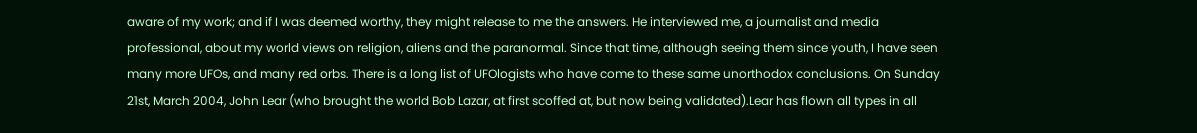aware of my work; and if I was deemed worthy, they might release to me the answers. He interviewed me, a journalist and media professional, about my world views on religion, aliens and the paranormal. Since that time, although seeing them since youth, I have seen many more UFOs, and many red orbs. There is a long list of UFOlogists who have come to these same unorthodox conclusions. On Sunday 21st, March 2004, John Lear (who brought the world Bob Lazar, at first scoffed at, but now being validated).Lear has flown all types in all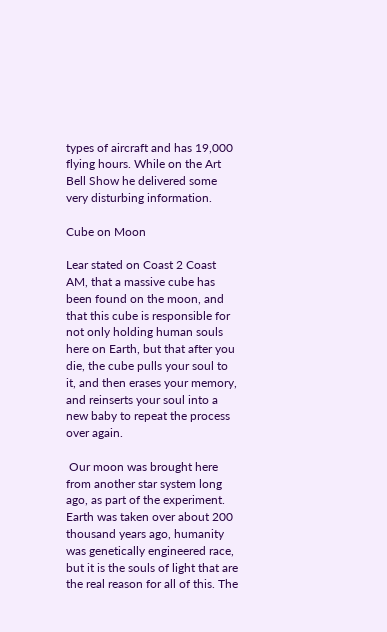types of aircraft and has 19,000 flying hours. While on the Art Bell Show he delivered some very disturbing information.

Cube on Moon

Lear stated on Coast 2 Coast AM, that a massive cube has been found on the moon, and that this cube is responsible for not only holding human souls here on Earth, but that after you die, the cube pulls your soul to it, and then erases your memory, and reinserts your soul into a new baby to repeat the process over again.

 Our moon was brought here from another star system long ago, as part of the experiment. Earth was taken over about 200 thousand years ago, humanity was genetically engineered race, but it is the souls of light that are the real reason for all of this. The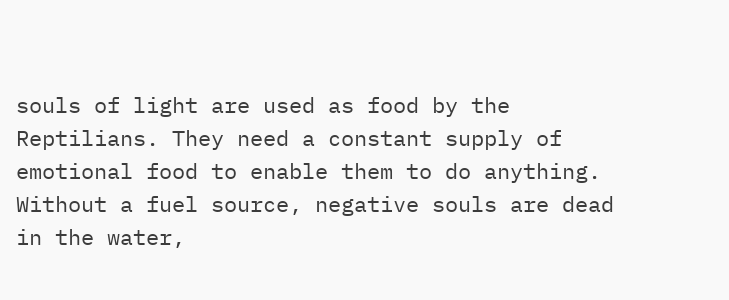souls of light are used as food by the Reptilians. They need a constant supply of emotional food to enable them to do anything. Without a fuel source, negative souls are dead in the water,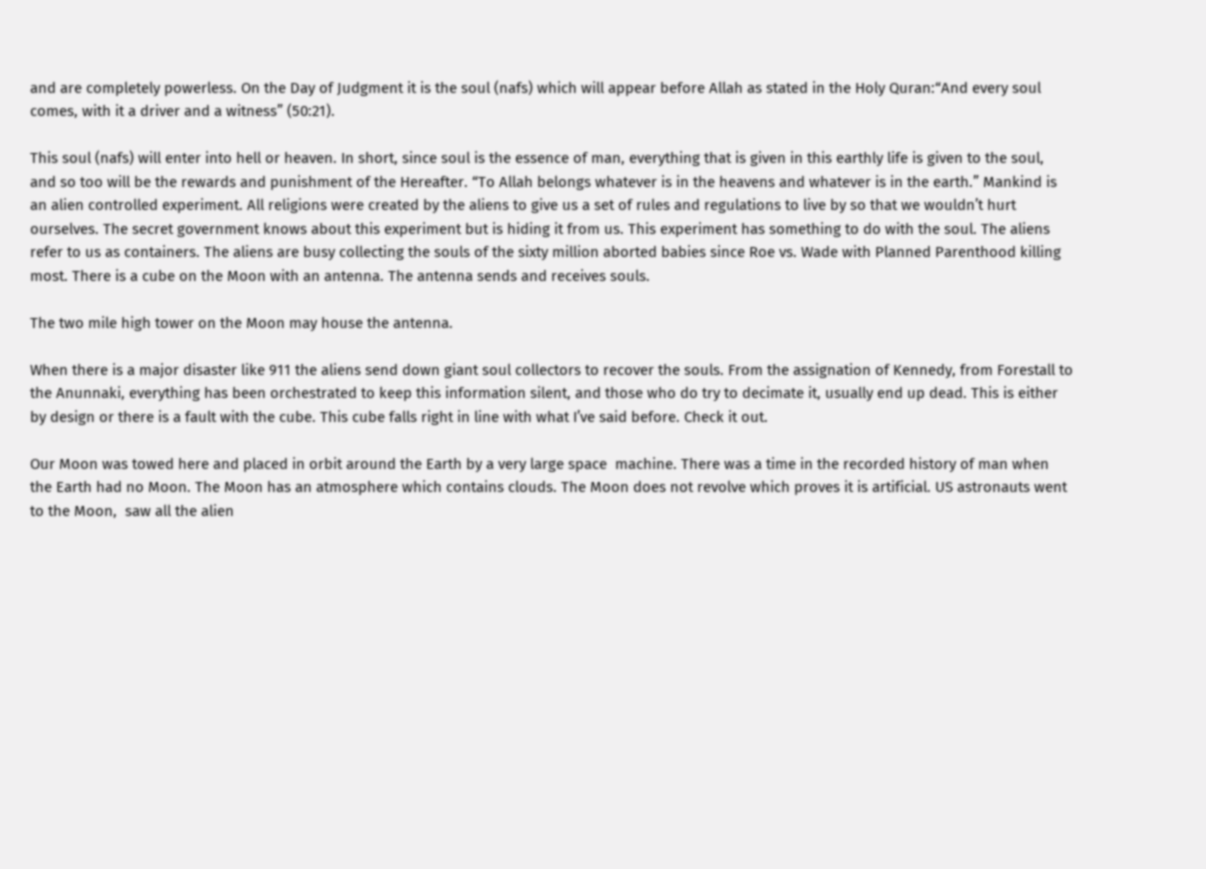and are completely powerless. On the Day of Judgment it is the soul (nafs) which will appear before Allah as stated in the Holy Quran:“And every soul comes, with it a driver and a witness” (50:21).

This soul (nafs) will enter into hell or heaven. In short, since soul is the essence of man, everything that is given in this earthly life is given to the soul, and so too will be the rewards and punishment of the Hereafter. “To Allah belongs whatever is in the heavens and whatever is in the earth.” Mankind is an alien controlled experiment. All religions were created by the aliens to give us a set of rules and regulations to live by so that we wouldn’t hurt ourselves. The secret government knows about this experiment but is hiding it from us. This experiment has something to do with the soul. The aliens refer to us as containers. The aliens are busy collecting the souls of the sixty million aborted babies since Roe vs. Wade with Planned Parenthood killing most. There is a cube on the Moon with an antenna. The antenna sends and receives souls.

The two mile high tower on the Moon may house the antenna.

When there is a major disaster like 911 the aliens send down giant soul collectors to recover the souls. From the assignation of Kennedy, from Forestall to the Anunnaki, everything has been orchestrated to keep this information silent, and those who do try to decimate it, usually end up dead. This is either by design or there is a fault with the cube. This cube falls right in line with what I’ve said before. Check it out.

Our Moon was towed here and placed in orbit around the Earth by a very large space  machine. There was a time in the recorded history of man when the Earth had no Moon. The Moon has an atmosphere which contains clouds. The Moon does not revolve which proves it is artificial. US astronauts went to the Moon,  saw all the alien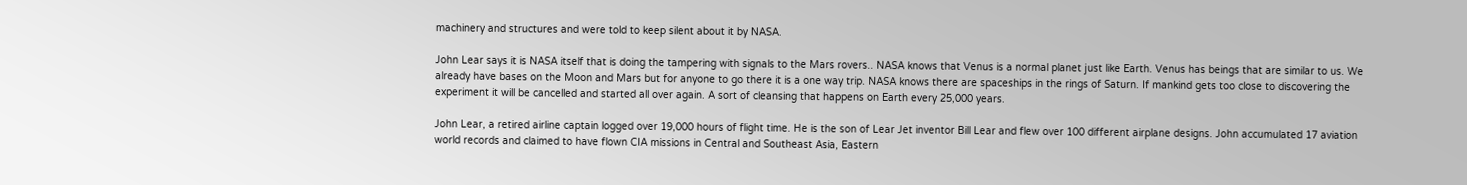machinery and structures and were told to keep silent about it by NASA.

John Lear says it is NASA itself that is doing the tampering with signals to the Mars rovers.. NASA knows that Venus is a normal planet just like Earth. Venus has beings that are similar to us. We already have bases on the Moon and Mars but for anyone to go there it is a one way trip. NASA knows there are spaceships in the rings of Saturn. If mankind gets too close to discovering the experiment it will be cancelled and started all over again. A sort of cleansing that happens on Earth every 25,000 years.

John Lear, a retired airline captain logged over 19,000 hours of flight time. He is the son of Lear Jet inventor Bill Lear and flew over 100 different airplane designs. John accumulated 17 aviation world records and claimed to have flown CIA missions in Central and Southeast Asia, Eastern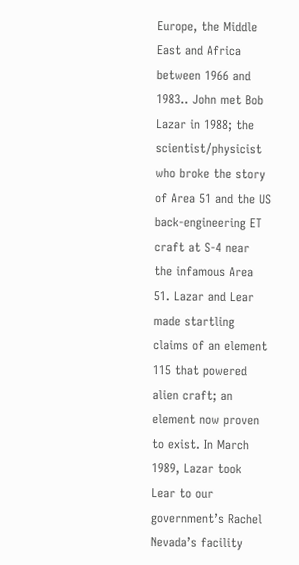Europe, the Middle East and Africa between 1966 and 1983.. John met Bob Lazar in 1988; the scientist/physicist who broke the story of Area 51 and the US back-engineering ET craft at S-4 near the infamous Area 51. Lazar and Lear made startling claims of an element 115 that powered alien craft; an element now proven to exist. In March 1989, Lazar took Lear to our government’s Rachel Nevada’s facility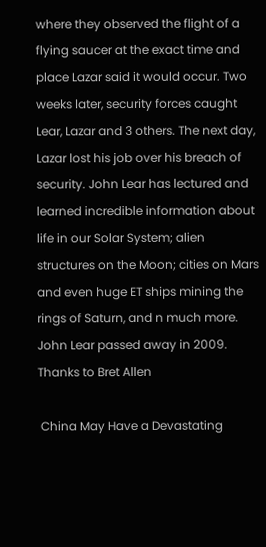where they observed the flight of a flying saucer at the exact time and place Lazar said it would occur. Two weeks later, security forces caught Lear, Lazar and 3 others. The next day, Lazar lost his job over his breach of security. John Lear has lectured and learned incredible information about life in our Solar System; alien structures on the Moon; cities on Mars and even huge ET ships mining the rings of Saturn, and n much more. John Lear passed away in 2009. Thanks to Bret Allen

 China May Have a Devastating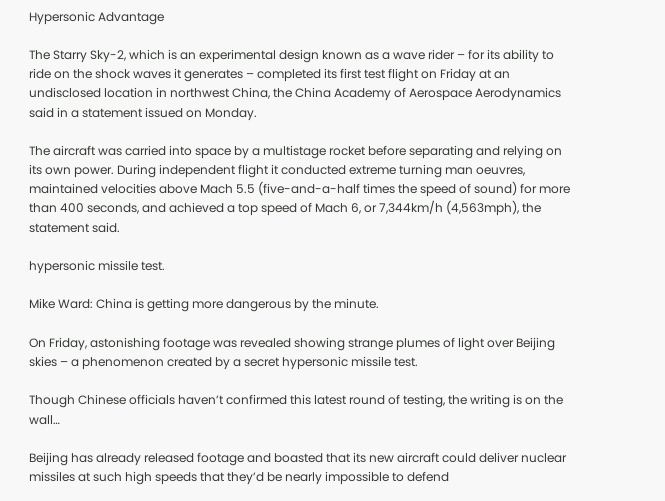Hypersonic Advantage

The Starry Sky-2, which is an experimental design known as a wave rider – for its ability to ride on the shock waves it generates – completed its first test flight on Friday at an undisclosed location in northwest China, the China Academy of Aerospace Aerodynamics said in a statement issued on Monday.

The aircraft was carried into space by a multistage rocket before separating and relying on its own power. During independent flight it conducted extreme turning man oeuvres, maintained velocities above Mach 5.5 (five-and-a-half times the speed of sound) for more than 400 seconds, and achieved a top speed of Mach 6, or 7,344km/h (4,563mph), the statement said.

hypersonic missile test.

Mike Ward: China is getting more dangerous by the minute.

On Friday, astonishing footage was revealed showing strange plumes of light over Beijing skies – a phenomenon created by a secret hypersonic missile test.

Though Chinese officials haven’t confirmed this latest round of testing, the writing is on the wall…

Beijing has already released footage and boasted that its new aircraft could deliver nuclear missiles at such high speeds that they’d be nearly impossible to defend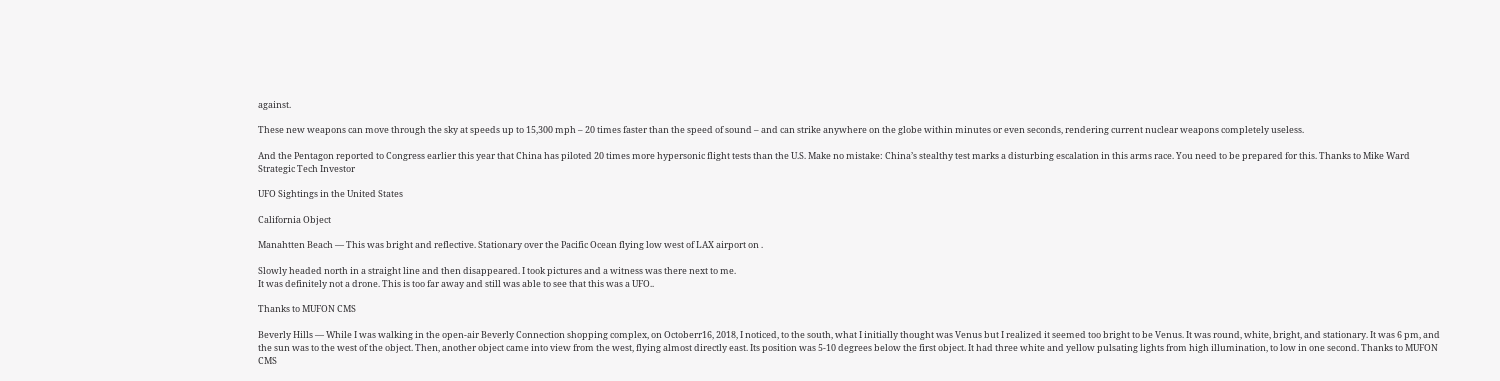against.

These new weapons can move through the sky at speeds up to 15,300 mph – 20 times faster than the speed of sound – and can strike anywhere on the globe within minutes or even seconds, rendering current nuclear weapons completely useless.

And the Pentagon reported to Congress earlier this year that China has piloted 20 times more hypersonic flight tests than the U.S. Make no mistake: China’s stealthy test marks a disturbing escalation in this arms race. You need to be prepared for this. Thanks to Mike Ward Strategic Tech Investor

UFO Sightings in the United States

California Object

Manahtten Beach — This was bright and reflective. Stationary over the Pacific Ocean flying low west of LAX airport on .

Slowly headed north in a straight line and then disappeared. I took pictures and a witness was there next to me.
It was definitely not a drone. This is too far away and still was able to see that this was a UFO..

Thanks to MUFON CMS

Beverly Hills — While I was walking in the open-air Beverly Connection shopping complex, on Octoberr16, 2018, I noticed, to the south, what I initially thought was Venus but I realized it seemed too bright to be Venus. It was round, white, bright, and stationary. It was 6 pm, and the sun was to the west of the object. Then, another object came into view from the west, flying almost directly east. Its position was 5-10 degrees below the first object. It had three white and yellow pulsating lights from high illumination, to low in one second. Thanks to MUFON CMS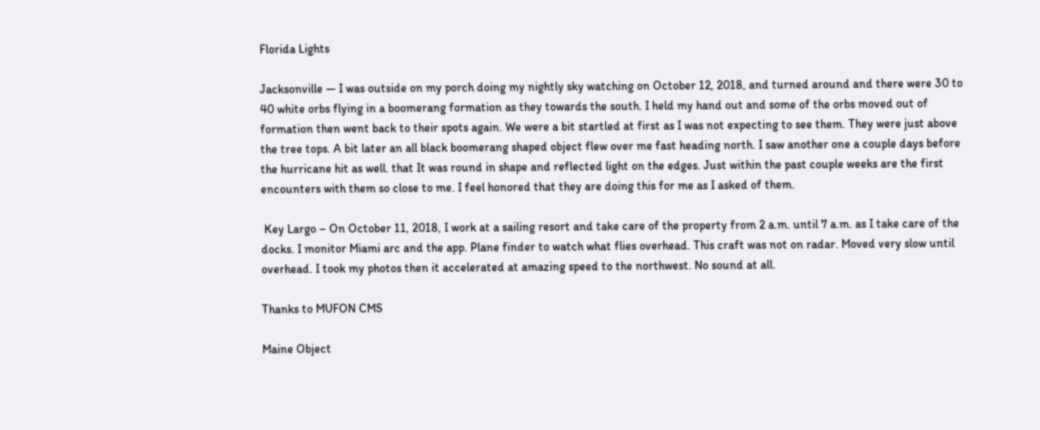Florida Lights

Jacksonville — I was outside on my porch doing my nightly sky watching on October 12, 2018, and turned around and there were 30 to 40 white orbs flying in a boomerang formation as they towards the south. I held my hand out and some of the orbs moved out of formation then went back to their spots again. We were a bit startled at first as I was not expecting to see them. They were just above the tree tops. A bit later an all black boomerang shaped object flew over me fast heading north. I saw another one a couple days before the hurricane hit as well. that It was round in shape and reflected light on the edges. Just within the past couple weeks are the first encounters with them so close to me. I feel honored that they are doing this for me as I asked of them.

 Key Largo – On October 11, 2018, I work at a sailing resort and take care of the property from 2 a.m. until 7 a.m. as I take care of the docks. I monitor Miami arc and the app. Plane finder to watch what flies overhead. This craft was not on radar. Moved very slow until overhead. I took my photos then it accelerated at amazing speed to the northwest. No sound at all.

Thanks to MUFON CMS

Maine Object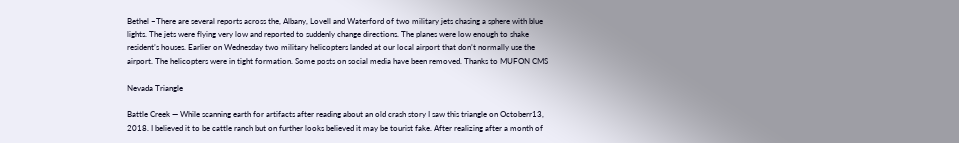Bethel –There are several reports across the, Albany, Lovell and Waterford of two military jets chasing a sphere with blue lights. The jets were flying very low and reported to suddenly change directions. The planes were low enough to shake resident’s houses. Earlier on Wednesday two military helicopters landed at our local airport that don’t normally use the airport. The helicopters were in tight formation. Some posts on social media have been removed. Thanks to MUFON CMS

Nevada Triangle

Battle Creek — While scanning earth for artifacts after reading about an old crash story I saw this triangle on Octoberr13, 2018. I believed it to be cattle ranch but on further looks believed it may be tourist fake. After realizing after a month of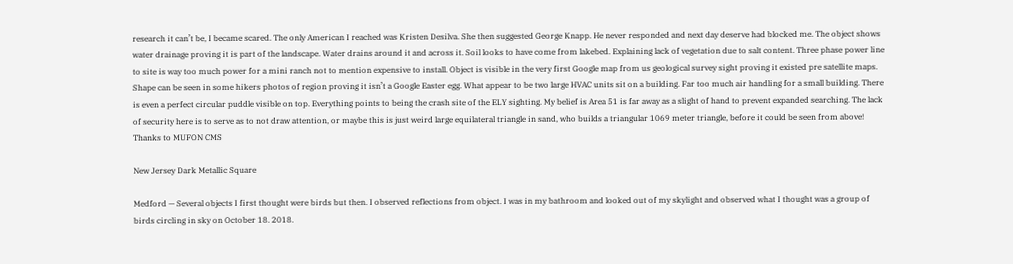research it can’t be, I became scared. The only American I reached was Kristen Desilva. She then suggested George Knapp. He never responded and next day deserve had blocked me. The object shows water drainage proving it is part of the landscape. Water drains around it and across it. Soil looks to have come from lakebed. Explaining lack of vegetation due to salt content. Three phase power line to site is way too much power for a mini ranch not to mention expensive to install. Object is visible in the very first Google map from us geological survey sight proving it existed pre satellite maps. Shape can be seen in some hikers photos of region proving it isn’t a Google Easter egg. What appear to be two large HVAC units sit on a building. Far too much air handling for a small building. There is even a perfect circular puddle visible on top. Everything points to being the crash site of the ELY sighting. My belief is Area 51 is far away as a slight of hand to prevent expanded searching. The lack of security here is to serve as to not draw attention, or maybe this is just weird large equilateral triangle in sand, who builds a triangular 1069 meter triangle, before it could be seen from above! Thanks to MUFON CMS

New Jersey Dark Metallic Square

Medford — Several objects I first thought were birds but then. I observed reflections from object. I was in my bathroom and looked out of my skylight and observed what I thought was a group of birds circling in sky on October 18. 2018.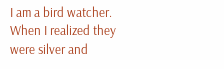I am a bird watcher. When I realized they were silver and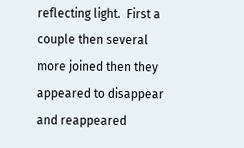reflecting light.  First a couple then several more joined then they appeared to disappear and reappeared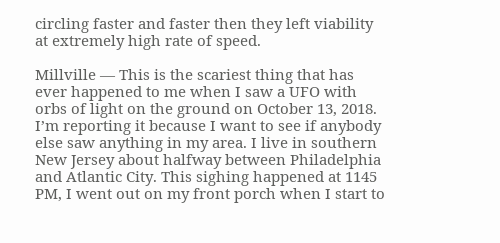circling faster and faster then they left viability at extremely high rate of speed.

Millville — This is the scariest thing that has ever happened to me when I saw a UFO with orbs of light on the ground on October 13, 2018. I’m reporting it because I want to see if anybody else saw anything in my area. I live in southern New Jersey about halfway between Philadelphia and Atlantic City. This sighing happened at 1145 PM, I went out on my front porch when I start to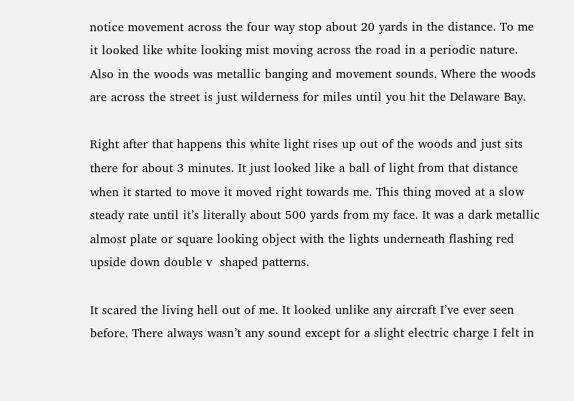notice movement across the four way stop about 20 yards in the distance. To me it looked like white looking mist moving across the road in a periodic nature. Also in the woods was metallic banging and movement sounds. Where the woods are across the street is just wilderness for miles until you hit the Delaware Bay.

Right after that happens this white light rises up out of the woods and just sits there for about 3 minutes. It just looked like a ball of light from that distance when it started to move it moved right towards me. This thing moved at a slow steady rate until it’s literally about 500 yards from my face. It was a dark metallic almost plate or square looking object with the lights underneath flashing red upside down double v  shaped patterns.

It scared the living hell out of me. It looked unlike any aircraft I’ve ever seen before. There always wasn’t any sound except for a slight electric charge I felt in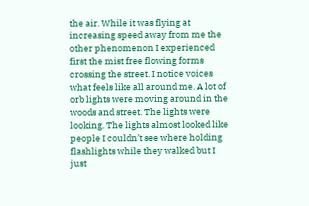the air. While it was flying at increasing speed away from me the other phenomenon I experienced first the mist free flowing forms crossing the street. I notice voices what feels like all around me. A lot of orb lights were moving around in the woods and street. The lights were looking. The lights almost looked like people I couldn’t see where holding flashlights while they walked but I just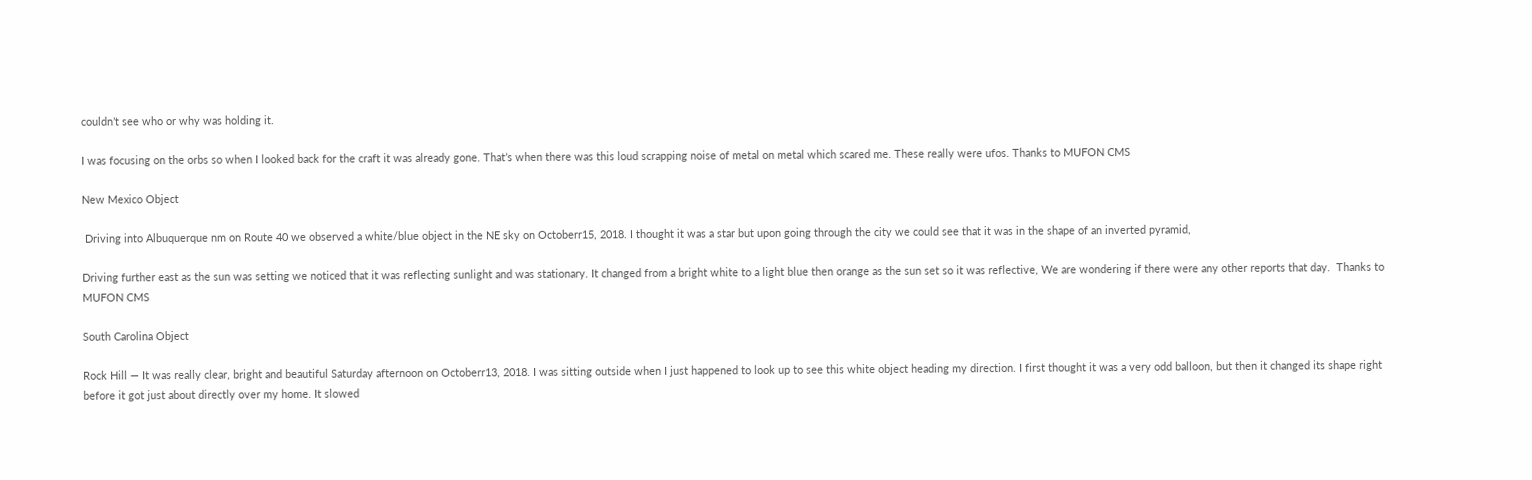couldn’t see who or why was holding it.

I was focusing on the orbs so when I looked back for the craft it was already gone. That’s when there was this loud scrapping noise of metal on metal which scared me. These really were ufos. Thanks to MUFON CMS

New Mexico Object

 Driving into Albuquerque nm on Route 40 we observed a white/blue object in the NE sky on Octoberr15, 2018. I thought it was a star but upon going through the city we could see that it was in the shape of an inverted pyramid,

Driving further east as the sun was setting we noticed that it was reflecting sunlight and was stationary. It changed from a bright white to a light blue then orange as the sun set so it was reflective, We are wondering if there were any other reports that day.  Thanks to MUFON CMS

South Carolina Object

Rock Hill — It was really clear, bright and beautiful Saturday afternoon on Octoberr13, 2018. I was sitting outside when I just happened to look up to see this white object heading my direction. I first thought it was a very odd balloon, but then it changed its shape right before it got just about directly over my home. It slowed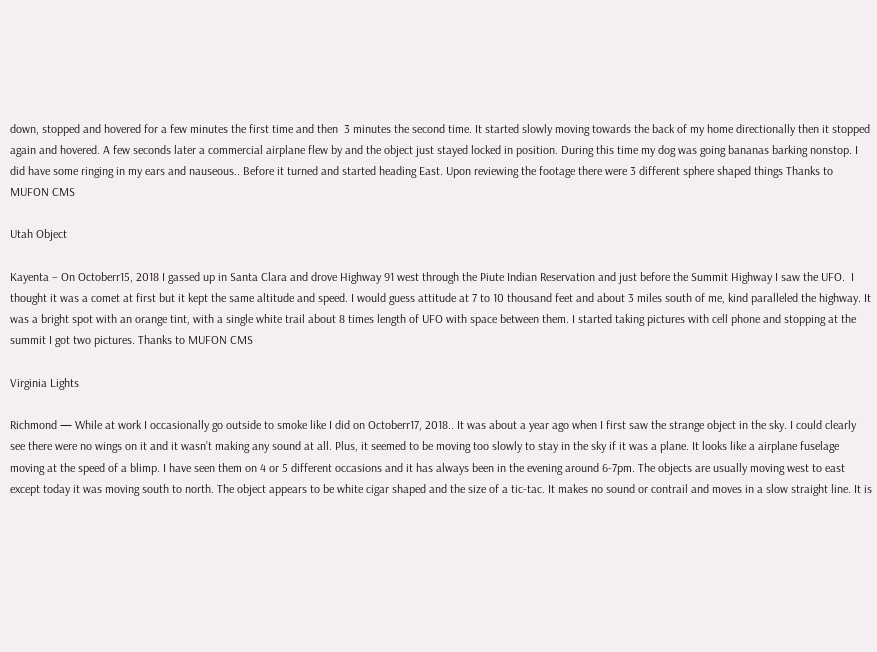down, stopped and hovered for a few minutes the first time and then  3 minutes the second time. It started slowly moving towards the back of my home directionally then it stopped again and hovered. A few seconds later a commercial airplane flew by and the object just stayed locked in position. During this time my dog was going bananas barking nonstop. I did have some ringing in my ears and nauseous.. Before it turned and started heading East. Upon reviewing the footage there were 3 different sphere shaped things Thanks to MUFON CMS

Utah Object

Kayenta – On Octoberr15, 2018 I gassed up in Santa Clara and drove Highway 91 west through the Piute Indian Reservation and just before the Summit Highway I saw the UFO.  I thought it was a comet at first but it kept the same altitude and speed. I would guess attitude at 7 to 10 thousand feet and about 3 miles south of me, kind paralleled the highway. It was a bright spot with an orange tint, with a single white trail about 8 times length of UFO with space between them. I started taking pictures with cell phone and stopping at the summit I got two pictures. Thanks to MUFON CMS

Virginia Lights

Richmond — While at work I occasionally go outside to smoke like I did on Octoberr17, 2018.. It was about a year ago when I first saw the strange object in the sky. I could clearly see there were no wings on it and it wasn’t making any sound at all. Plus, it seemed to be moving too slowly to stay in the sky if it was a plane. It looks like a airplane fuselage moving at the speed of a blimp. I have seen them on 4 or 5 different occasions and it has always been in the evening around 6-7pm. The objects are usually moving west to east except today it was moving south to north. The object appears to be white cigar shaped and the size of a tic-tac. It makes no sound or contrail and moves in a slow straight line. It is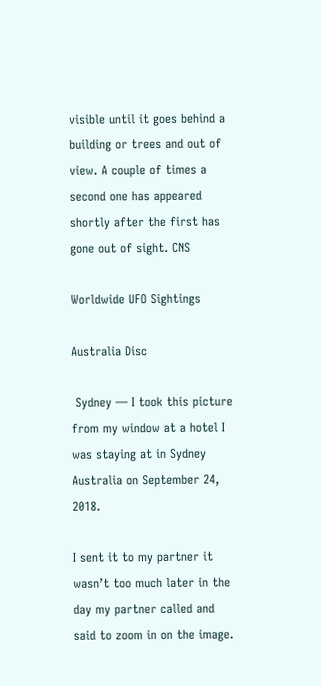visible until it goes behind a building or trees and out of view. A couple of times a second one has appeared shortly after the first has gone out of sight. CNS

Worldwide UFO Sightings

Australia Disc

 Sydney — I took this picture from my window at a hotel I was staying at in Sydney Australia on September 24, 2018.

I sent it to my partner it wasn’t too much later in the day my partner called and said to zoom in on the image.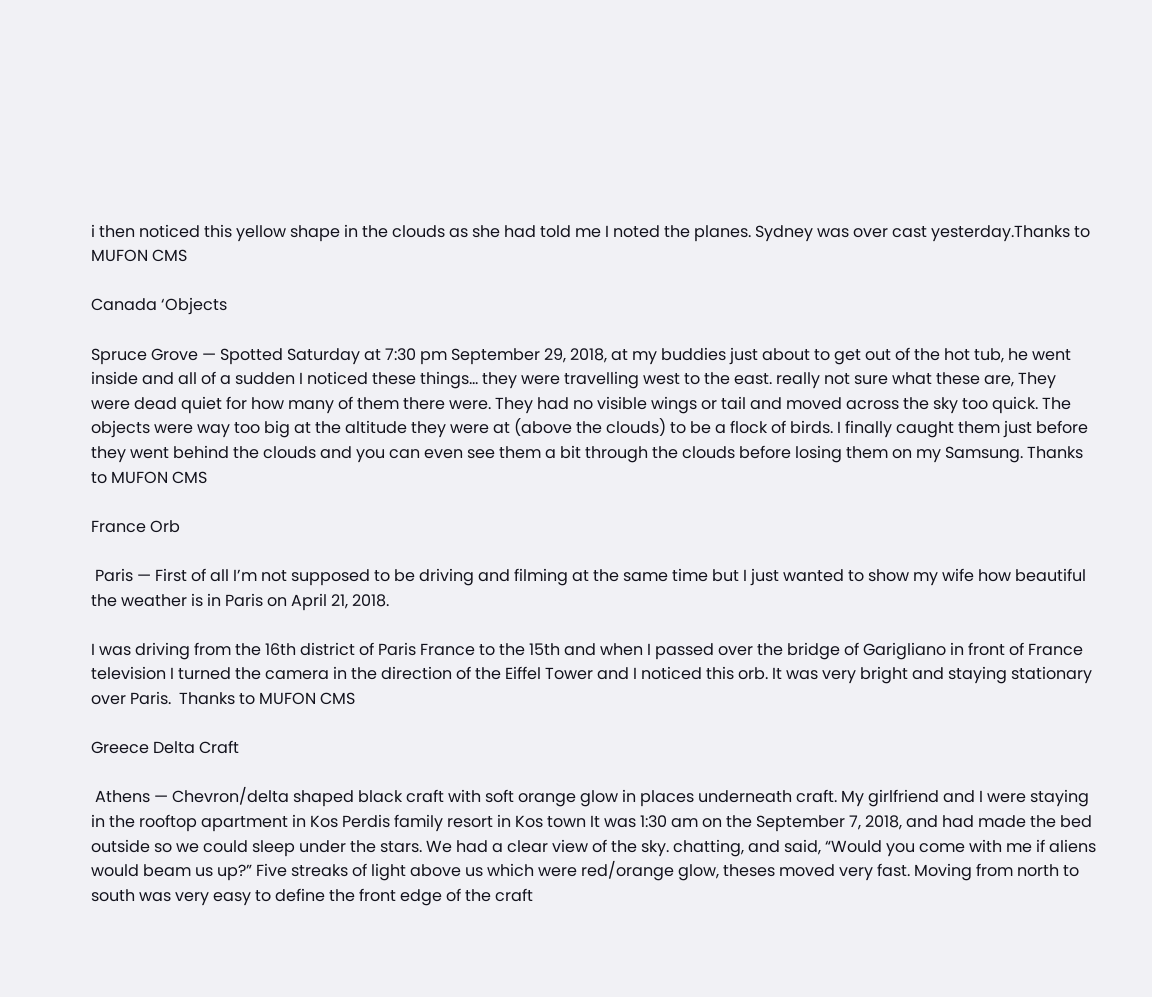i then noticed this yellow shape in the clouds as she had told me I noted the planes. Sydney was over cast yesterday.Thanks to MUFON CMS

Canada ‘Objects

Spruce Grove — Spotted Saturday at 7:30 pm September 29, 2018, at my buddies just about to get out of the hot tub, he went inside and all of a sudden I noticed these things… they were travelling west to the east. really not sure what these are, They were dead quiet for how many of them there were. They had no visible wings or tail and moved across the sky too quick. The objects were way too big at the altitude they were at (above the clouds) to be a flock of birds. I finally caught them just before they went behind the clouds and you can even see them a bit through the clouds before losing them on my Samsung. Thanks to MUFON CMS

France Orb

 Paris — First of all I’m not supposed to be driving and filming at the same time but I just wanted to show my wife how beautiful the weather is in Paris on April 21, 2018.

I was driving from the 16th district of Paris France to the 15th and when I passed over the bridge of Garigliano in front of France television I turned the camera in the direction of the Eiffel Tower and I noticed this orb. It was very bright and staying stationary over Paris.  Thanks to MUFON CMS

Greece Delta Craft

 Athens — Chevron/delta shaped black craft with soft orange glow in places underneath craft. My girlfriend and I were staying in the rooftop apartment in Kos Perdis family resort in Kos town It was 1:30 am on the September 7, 2018, and had made the bed outside so we could sleep under the stars. We had a clear view of the sky. chatting, and said, “Would you come with me if aliens would beam us up?” Five streaks of light above us which were red/orange glow, theses moved very fast. Moving from north to south was very easy to define the front edge of the craft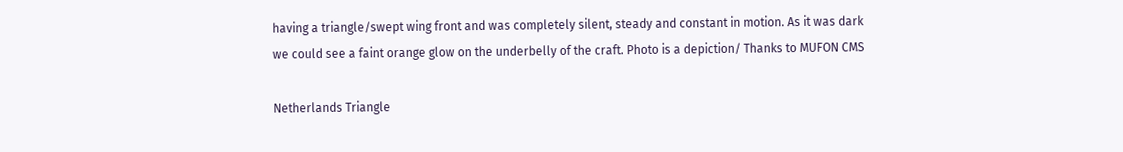having a triangle/swept wing front and was completely silent, steady and constant in motion. As it was dark we could see a faint orange glow on the underbelly of the craft. Photo is a depiction/ Thanks to MUFON CMS

Netherlands Triangle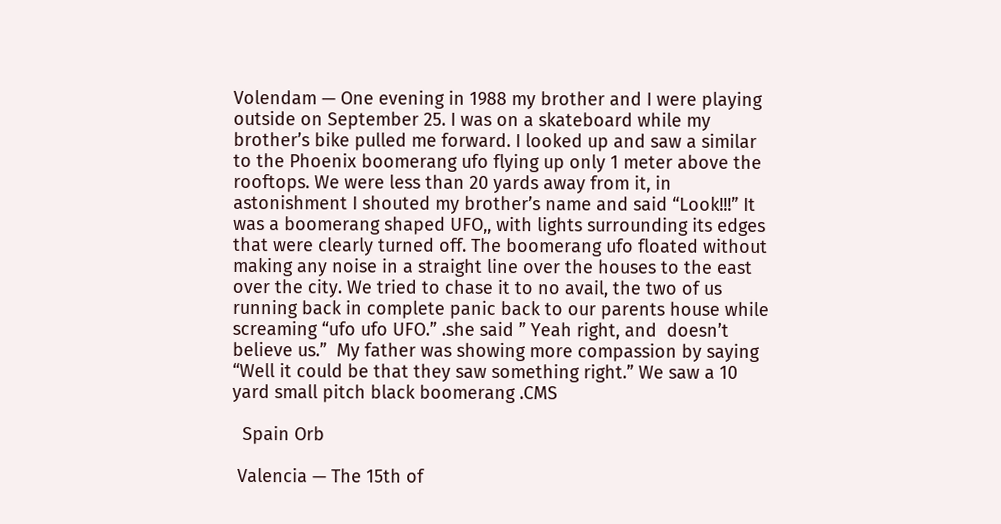Volendam — One evening in 1988 my brother and I were playing outside on September 25. I was on a skateboard while my brother’s bike pulled me forward. I looked up and saw a similar to the Phoenix boomerang ufo flying up only 1 meter above the rooftops. We were less than 20 yards away from it, in astonishment I shouted my brother’s name and said “Look!!!” It was a boomerang shaped UFO,, with lights surrounding its edges that were clearly turned off. The boomerang ufo floated without making any noise in a straight line over the houses to the east over the city. We tried to chase it to no avail, the two of us running back in complete panic back to our parents house while screaming “ufo ufo UFO.” .she said ” Yeah right, and  doesn’t believe us.”  My father was showing more compassion by saying “Well it could be that they saw something right.” We saw a 10 yard small pitch black boomerang .CMS

  Spain Orb

 Valencia — The 15th of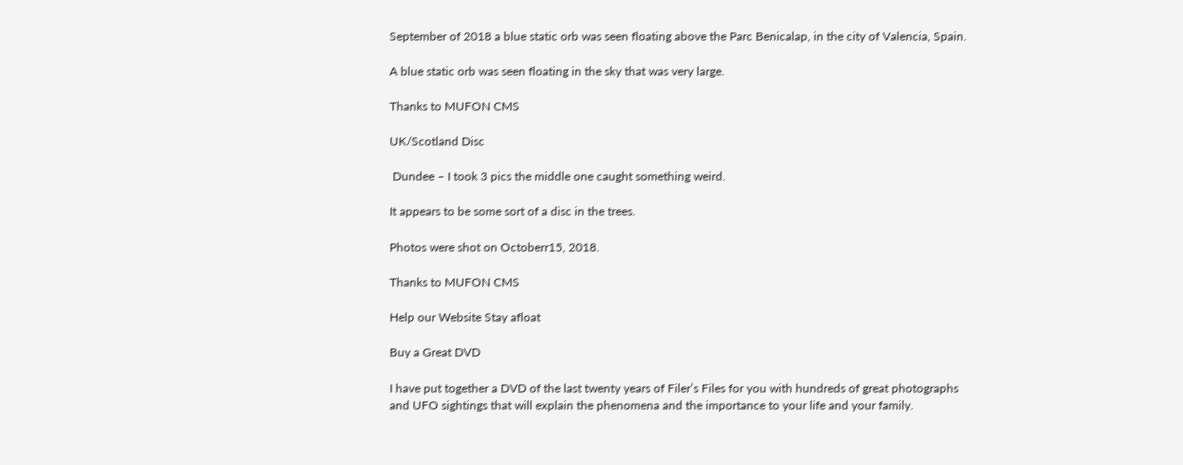September of 2018 a blue static orb was seen floating above the Parc Benicalap, in the city of Valencia, Spain.

A blue static orb was seen floating in the sky that was very large.

Thanks to MUFON CMS

UK/Scotland Disc

 Dundee – I took 3 pics the middle one caught something weird.

It appears to be some sort of a disc in the trees.

Photos were shot on Octoberr15, 2018.

Thanks to MUFON CMS

Help our Website Stay afloat

Buy a Great DVD

I have put together a DVD of the last twenty years of Filer’s Files for you with hundreds of great photographs and UFO sightings that will explain the phenomena and the importance to your life and your family.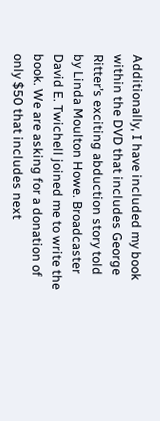Additionally, I have included my book within the DVD that includes George Ritter’s exciting abduction story told by Linda Moulton Howe. Broadcaster David E. Twichell joined me to write the book. We are asking for a donation of only $50 that includes next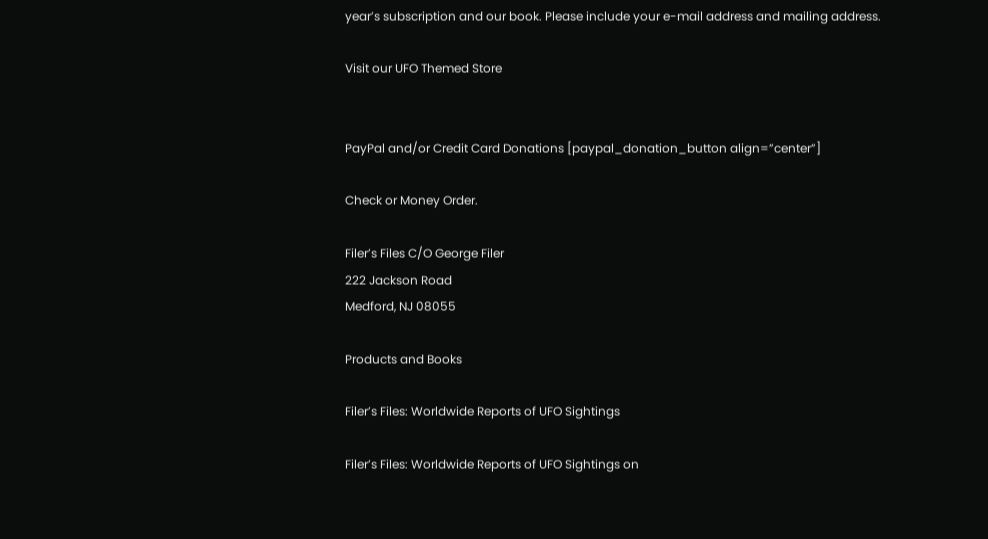year’s subscription and our book. Please include your e-mail address and mailing address.

Visit our UFO Themed Store


PayPal and/or Credit Card Donations [paypal_donation_button align=”center”]

Check or Money Order.

Filer’s Files C/O George Filer
222 Jackson Road
Medford, NJ 08055

Products and Books

Filer’s Files: Worldwide Reports of UFO Sightings

Filer’s Files: Worldwide Reports of UFO Sightings on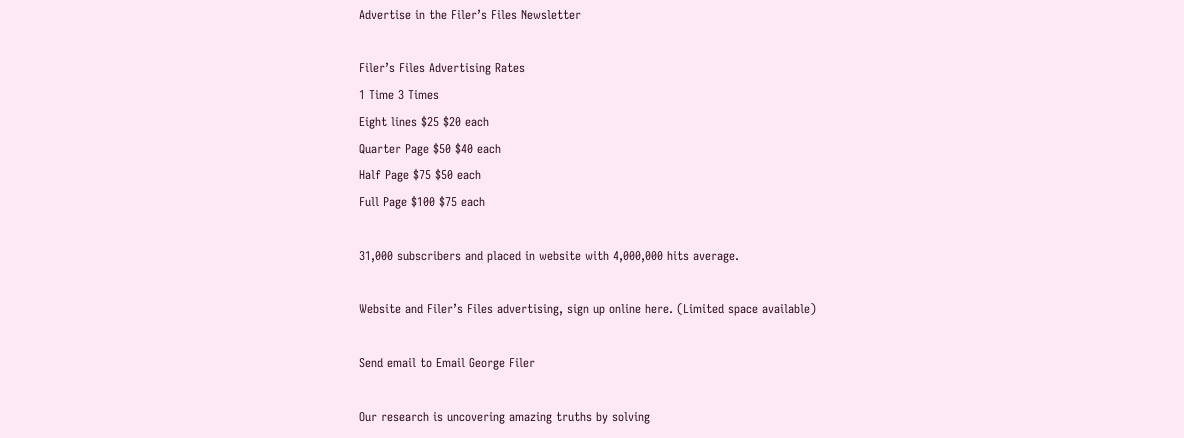Advertise in the Filer’s Files Newsletter

Filer’s Files Advertising Rates
1 Time 3 Times
Eight lines $25 $20 each
Quarter Page $50 $40 each
Half Page $75 $50 each
Full Page $100 $75 each

31,000 subscribers and placed in website with 4,000,000 hits average.

Website and Filer’s Files advertising, sign up online here. (Limited space available)

Send email to Email George Filer

Our research is uncovering amazing truths by solving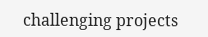challenging projects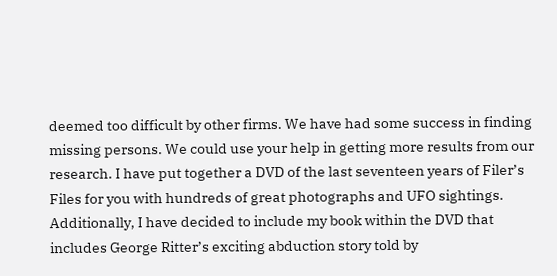deemed too difficult by other firms. We have had some success in finding missing persons. We could use your help in getting more results from our research. I have put together a DVD of the last seventeen years of Filer’s Files for you with hundreds of great photographs and UFO sightings. Additionally, I have decided to include my book within the DVD that includes George Ritter’s exciting abduction story told by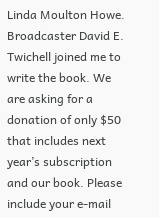Linda Moulton Howe. Broadcaster David E. Twichell joined me to write the book. We are asking for a donation of only $50 that includes next year’s subscription and our book. Please include your e-mail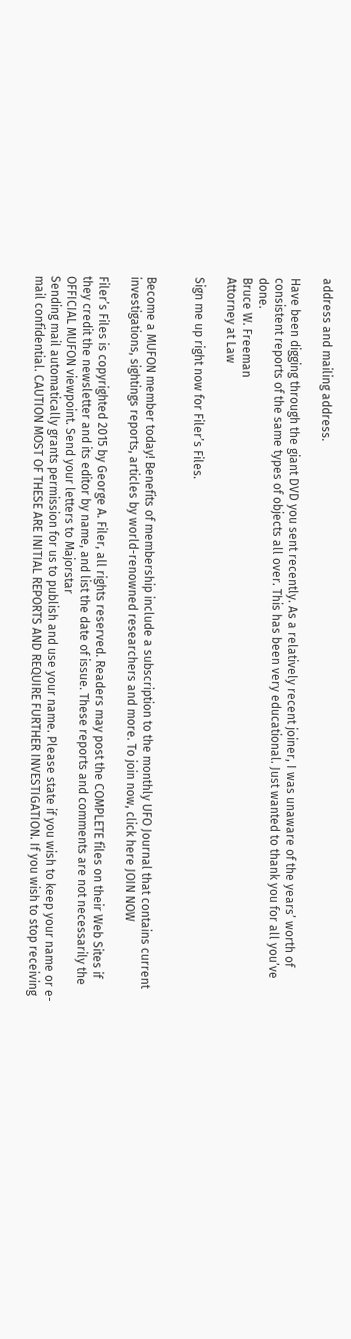address and mailing address.

Have been digging through the giant DVD you sent recently. As a relatively recent joiner, I was unaware of the years’ worth of consistent reports of the same types of objects all over. This has been very educational. Just wanted to thank you for all you’ve done.
Bruce W. Freeman
Attorney at Law

Sign me up right now for Filer’s Files.


Become a MUFON member today! Benefits of membership include a subscription to the monthly UFO Journal that contains current investigations, sightings reports, articles by world-renowned researchers and more. To join now, click here JOIN NOW

Filer’s Files is copyrighted 2015 by George A. Filer, all rights reserved. Readers may post the COMPLETE files on their Web Sites if they credit the newsletter and its editor by name, and list the date of issue. These reports and comments are not necessarily the OFFICIAL MUFON viewpoint. Send your letters to Majorstar
Sending mail automatically grants permission for us to publish and use your name. Please state if you wish to keep your name or e-mail confidential. CAUTION MOST OF THESE ARE INITIAL REPORTS AND REQUIRE FURTHER INVESTIGATION. If you wish to stop receiving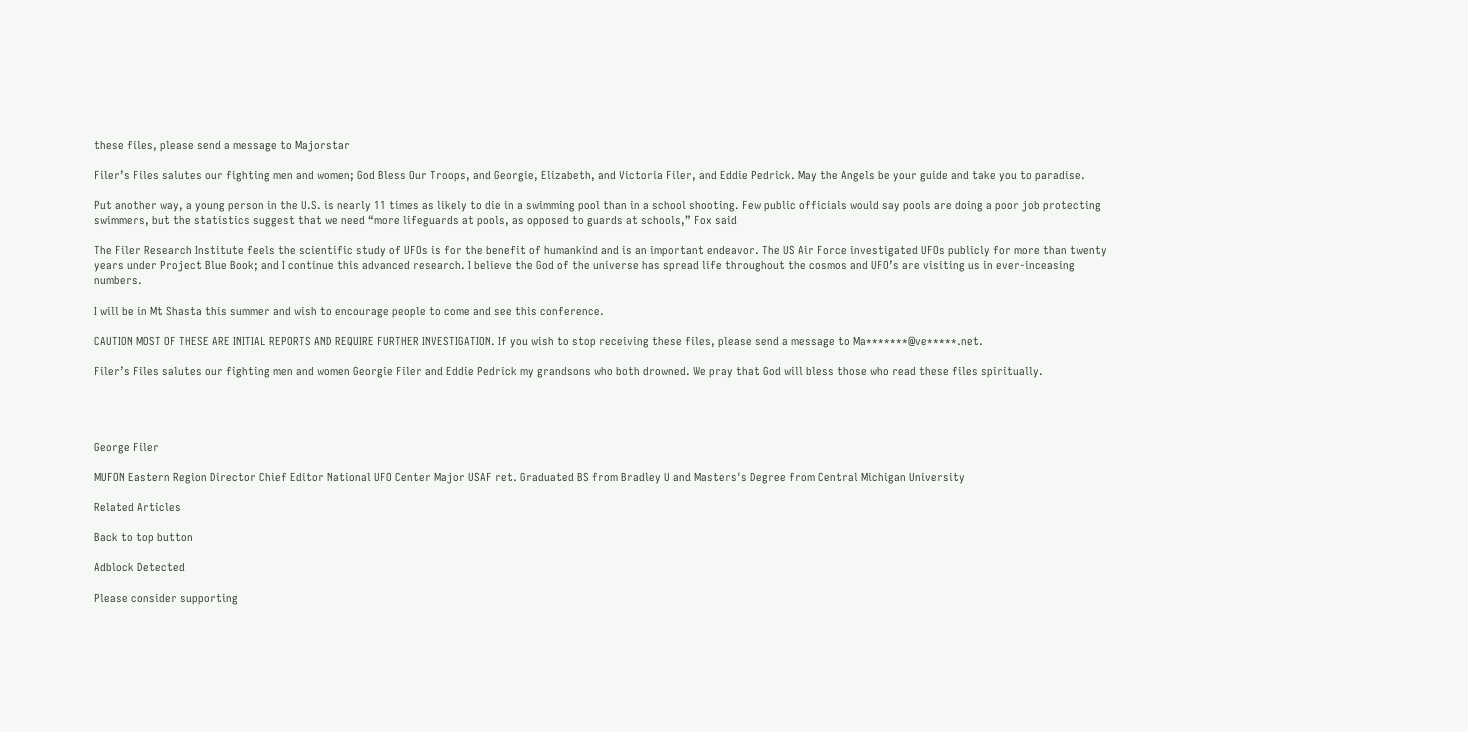these files, please send a message to Majorstar

Filer’s Files salutes our fighting men and women; God Bless Our Troops, and Georgie, Elizabeth, and Victoria Filer, and Eddie Pedrick. May the Angels be your guide and take you to paradise.

Put another way, a young person in the U.S. is nearly 11 times as likely to die in a swimming pool than in a school shooting. Few public officials would say pools are doing a poor job protecting swimmers, but the statistics suggest that we need “more lifeguards at pools, as opposed to guards at schools,” Fox said

The Filer Research Institute feels the scientific study of UFOs is for the benefit of humankind and is an important endeavor. The US Air Force investigated UFOs publicly for more than twenty years under Project Blue Book; and I continue this advanced research. I believe the God of the universe has spread life throughout the cosmos and UFO’s are visiting us in ever-inceasing numbers.

I will be in Mt Shasta this summer and wish to encourage people to come and see this conference.

CAUTION MOST OF THESE ARE INITIAL REPORTS AND REQUIRE FURTHER INVESTIGATION. If you wish to stop receiving these files, please send a message to Ma*******@ve*****.net.

Filer’s Files salutes our fighting men and women Georgie Filer and Eddie Pedrick my grandsons who both drowned. We pray that God will bless those who read these files spiritually.




George Filer

MUFON Eastern Region Director Chief Editor National UFO Center Major USAF ret. Graduated BS from Bradley U and Masters's Degree from Central Michigan University

Related Articles

Back to top button

Adblock Detected

Please consider supporting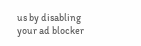us by disabling your ad blocker